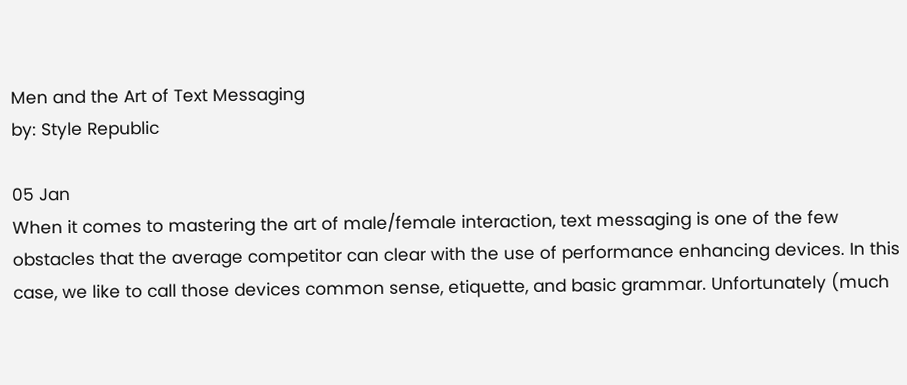Men and the Art of Text Messaging
by: Style Republic

05 Jan
When it comes to mastering the art of male/female interaction, text messaging is one of the few obstacles that the average competitor can clear with the use of performance enhancing devices. In this case, we like to call those devices common sense, etiquette, and basic grammar. Unfortunately (much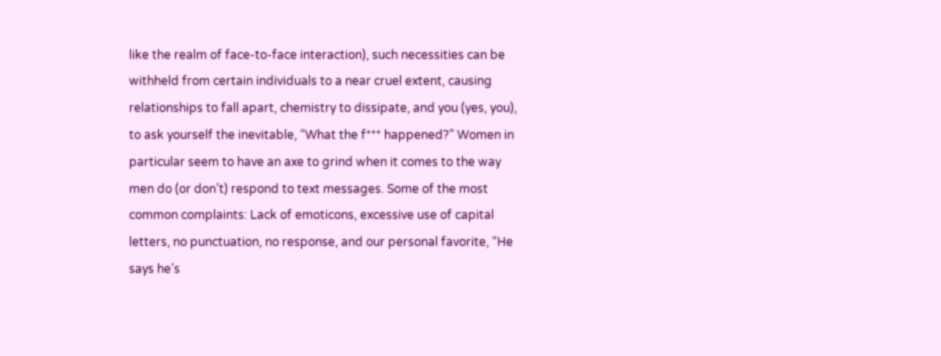like the realm of face-to-face interaction), such necessities can be withheld from certain individuals to a near cruel extent, causing relationships to fall apart, chemistry to dissipate, and you (yes, you), to ask yourself the inevitable, “What the f*** happened?” Women in particular seem to have an axe to grind when it comes to the way men do (or don’t) respond to text messages. Some of the most common complaints: Lack of emoticons, excessive use of capital letters, no punctuation, no response, and our personal favorite, “He says he’s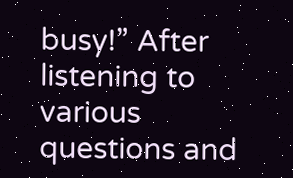busy!” After listening to various questions and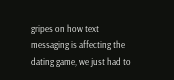gripes on how text messaging is affecting the dating game, we just had to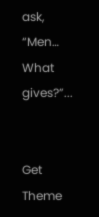ask, “Men… What gives?”...


Get Theme